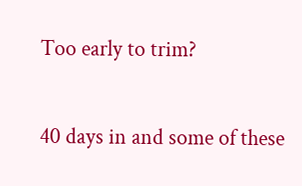Too early to trim?

40 days in and some of these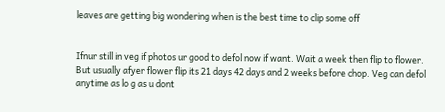leaves are getting big wondering when is the best time to clip some off


Ifnur still in veg if photos ur good to defol now if want. Wait a week then flip to flower. But usually afyer flower flip its 21 days 42 days and 2 weeks before chop. Veg can defol anytime as lo g as u dont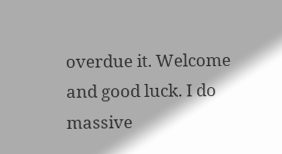overdue it. Welcome and good luck. I do massive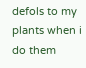defols to my plants when i do them